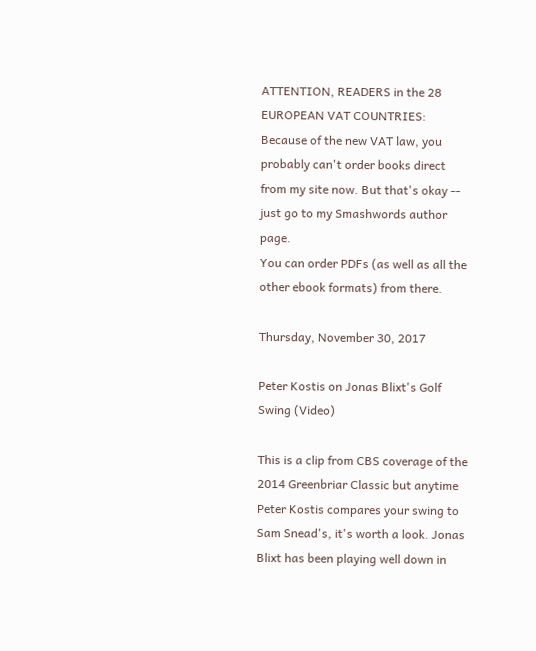ATTENTION, READERS in the 28 EUROPEAN VAT COUNTRIES: Because of the new VAT law, you probably can't order books direct from my site now. But that's okay -- just go to my Smashwords author page.
You can order PDFs (as well as all the other ebook formats) from there.

Thursday, November 30, 2017

Peter Kostis on Jonas Blixt's Golf Swing (Video)

This is a clip from CBS coverage of the 2014 Greenbriar Classic but anytime Peter Kostis compares your swing to Sam Snead's, it's worth a look. Jonas Blixt has been playing well down in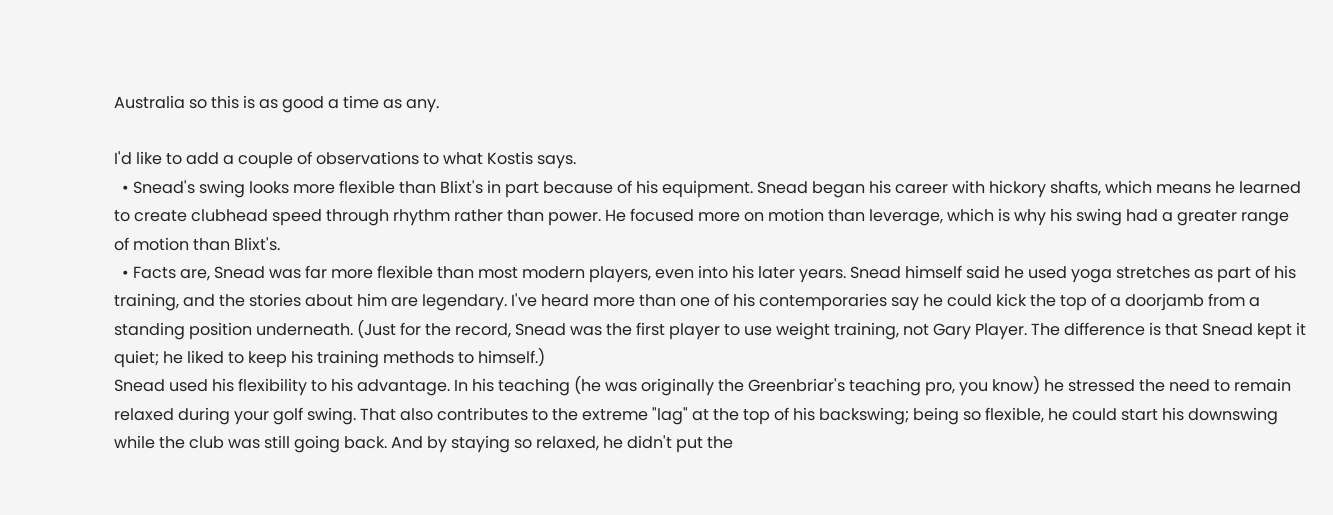Australia so this is as good a time as any.

I'd like to add a couple of observations to what Kostis says.
  • Snead's swing looks more flexible than Blixt's in part because of his equipment. Snead began his career with hickory shafts, which means he learned to create clubhead speed through rhythm rather than power. He focused more on motion than leverage, which is why his swing had a greater range of motion than Blixt's.
  • Facts are, Snead was far more flexible than most modern players, even into his later years. Snead himself said he used yoga stretches as part of his training, and the stories about him are legendary. I've heard more than one of his contemporaries say he could kick the top of a doorjamb from a standing position underneath. (Just for the record, Snead was the first player to use weight training, not Gary Player. The difference is that Snead kept it quiet; he liked to keep his training methods to himself.)
Snead used his flexibility to his advantage. In his teaching (he was originally the Greenbriar's teaching pro, you know) he stressed the need to remain relaxed during your golf swing. That also contributes to the extreme "lag" at the top of his backswing; being so flexible, he could start his downswing while the club was still going back. And by staying so relaxed, he didn't put the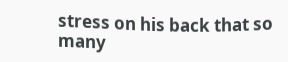stress on his back that so many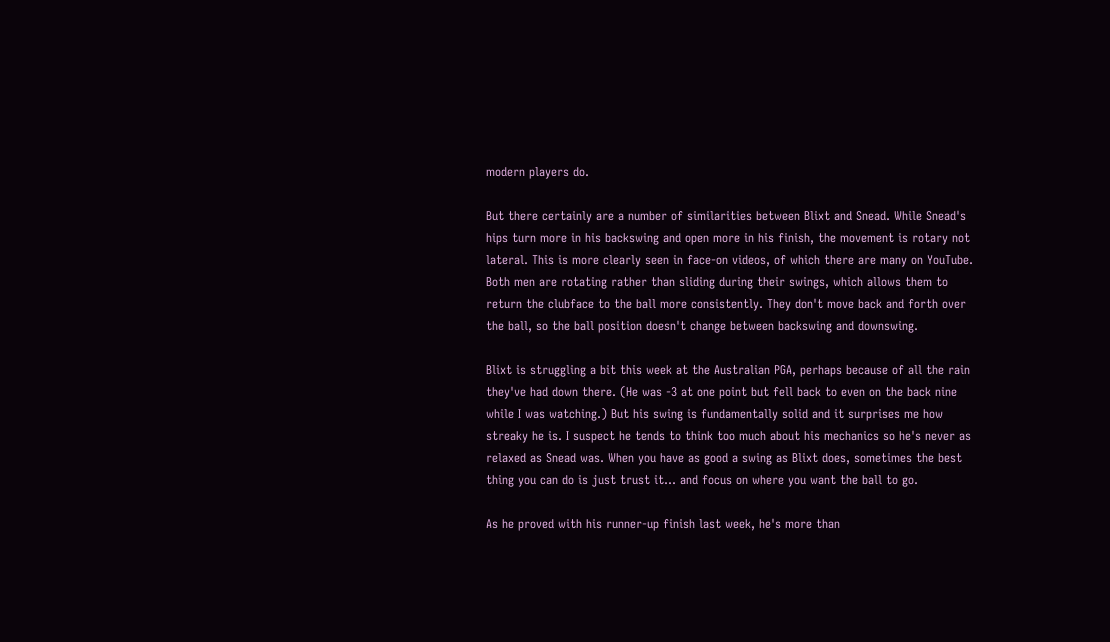modern players do.

But there certainly are a number of similarities between Blixt and Snead. While Snead's hips turn more in his backswing and open more in his finish, the movement is rotary not lateral. This is more clearly seen in face-on videos, of which there are many on YouTube. Both men are rotating rather than sliding during their swings, which allows them to return the clubface to the ball more consistently. They don't move back and forth over the ball, so the ball position doesn't change between backswing and downswing.

Blixt is struggling a bit this week at the Australian PGA, perhaps because of all the rain they've had down there. (He was -3 at one point but fell back to even on the back nine while I was watching.) But his swing is fundamentally solid and it surprises me how streaky he is. I suspect he tends to think too much about his mechanics so he's never as relaxed as Snead was. When you have as good a swing as Blixt does, sometimes the best thing you can do is just trust it... and focus on where you want the ball to go.

As he proved with his runner-up finish last week, he's more than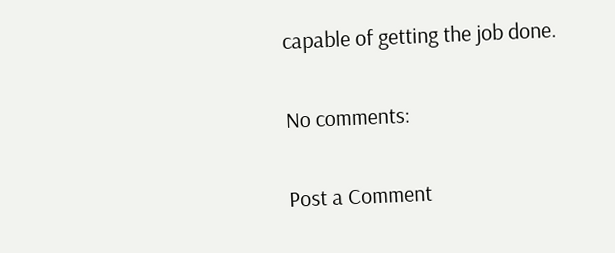capable of getting the job done.

No comments:

Post a Comment